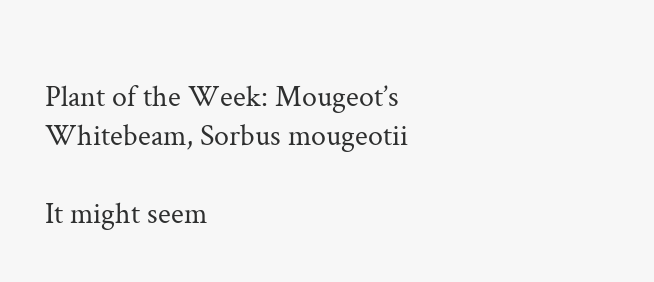Plant of the Week: Mougeot’s Whitebeam, Sorbus mougeotii

It might seem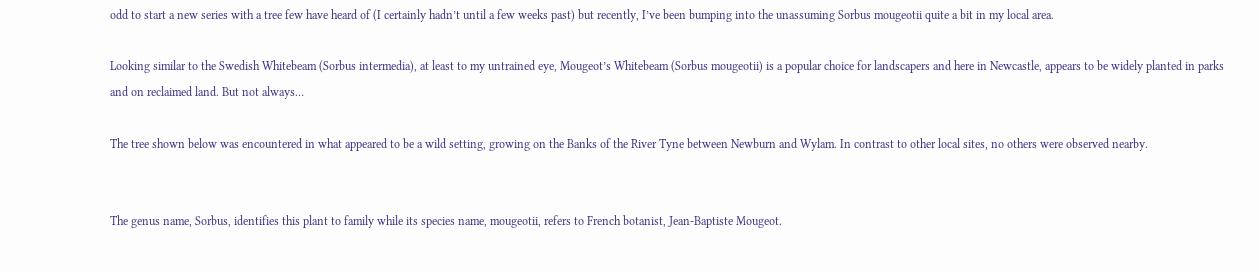odd to start a new series with a tree few have heard of (I certainly hadn’t until a few weeks past) but recently, I’ve been bumping into the unassuming Sorbus mougeotii quite a bit in my local area.

Looking similar to the Swedish Whitebeam (Sorbus intermedia), at least to my untrained eye, Mougeot’s Whitebeam (Sorbus mougeotii) is a popular choice for landscapers and here in Newcastle, appears to be widely planted in parks and on reclaimed land. But not always…

The tree shown below was encountered in what appeared to be a wild setting, growing on the Banks of the River Tyne between Newburn and Wylam. In contrast to other local sites, no others were observed nearby.


The genus name, Sorbus, identifies this plant to family while its species name, mougeotii, refers to French botanist, Jean-Baptiste Mougeot.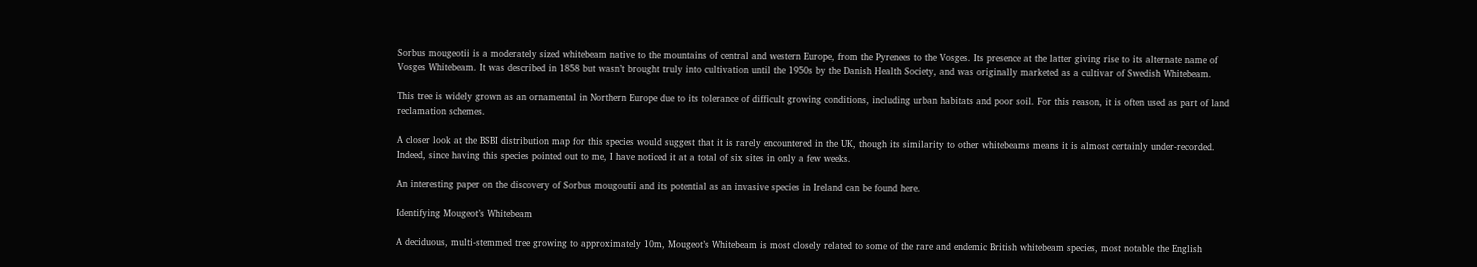Sorbus mougeotii is a moderately sized whitebeam native to the mountains of central and western Europe, from the Pyrenees to the Vosges. Its presence at the latter giving rise to its alternate name of Vosges Whitebeam. It was described in 1858 but wasn’t brought truly into cultivation until the 1950s by the Danish Health Society, and was originally marketed as a cultivar of Swedish Whitebeam.

This tree is widely grown as an ornamental in Northern Europe due to its tolerance of difficult growing conditions, including urban habitats and poor soil. For this reason, it is often used as part of land reclamation schemes.

A closer look at the BSBI distribution map for this species would suggest that it is rarely encountered in the UK, though its similarity to other whitebeams means it is almost certainly under-recorded. Indeed, since having this species pointed out to me, I have noticed it at a total of six sites in only a few weeks.

An interesting paper on the discovery of Sorbus mougoutii and its potential as an invasive species in Ireland can be found here.

Identifying Mougeot’s Whitebeam

A deciduous, multi-stemmed tree growing to approximately 10m, Mougeot’s Whitebeam is most closely related to some of the rare and endemic British whitebeam species, most notable the English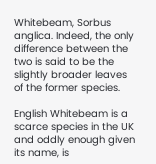Whitebeam, Sorbus anglica. Indeed, the only difference between the two is said to be the slightly broader leaves of the former species.

English Whitebeam is a scarce species in the UK and oddly enough given its name, is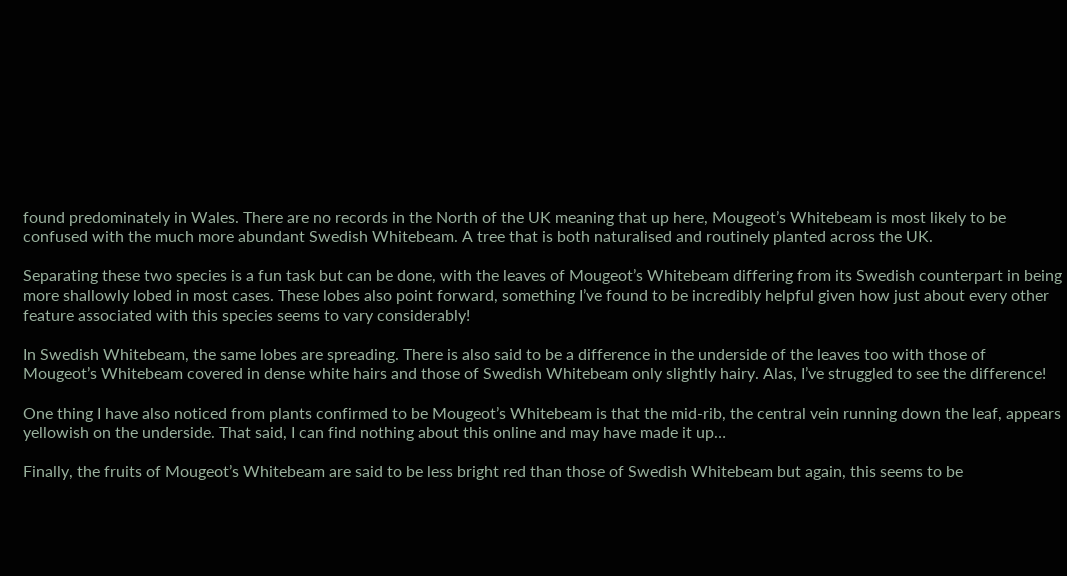found predominately in Wales. There are no records in the North of the UK meaning that up here, Mougeot’s Whitebeam is most likely to be confused with the much more abundant Swedish Whitebeam. A tree that is both naturalised and routinely planted across the UK.

Separating these two species is a fun task but can be done, with the leaves of Mougeot’s Whitebeam differing from its Swedish counterpart in being more shallowly lobed in most cases. These lobes also point forward, something I’ve found to be incredibly helpful given how just about every other feature associated with this species seems to vary considerably!

In Swedish Whitebeam, the same lobes are spreading. There is also said to be a difference in the underside of the leaves too with those of Mougeot’s Whitebeam covered in dense white hairs and those of Swedish Whitebeam only slightly hairy. Alas, I’ve struggled to see the difference!

One thing I have also noticed from plants confirmed to be Mougeot’s Whitebeam is that the mid-rib, the central vein running down the leaf, appears yellowish on the underside. That said, I can find nothing about this online and may have made it up…

Finally, the fruits of Mougeot’s Whitebeam are said to be less bright red than those of Swedish Whitebeam but again, this seems to be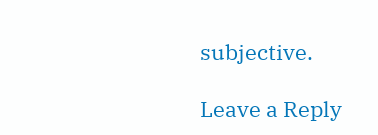subjective.

Leave a Reply